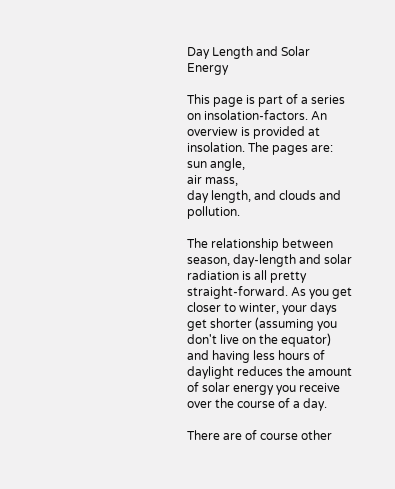Day Length and Solar Energy

This page is part of a series on insolation-factors. An overview is provided at insolation. The pages are:
sun angle,
air mass,
day length, and clouds and pollution.

The relationship between season, day-length and solar radiation is all pretty straight-forward. As you get closer to winter, your days get shorter (assuming you don't live on the equator) and having less hours of daylight reduces the amount of solar energy you receive over the course of a day.

There are of course other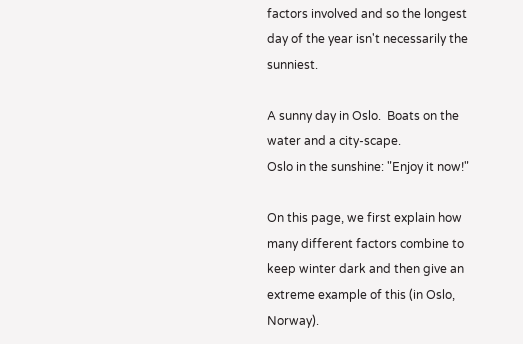factors involved and so the longest day of the year isn't necessarily the sunniest.

A sunny day in Oslo.  Boats on the water and a city-scape.
Oslo in the sunshine: "Enjoy it now!"

On this page, we first explain how many different factors combine to keep winter dark and then give an extreme example of this (in Oslo, Norway).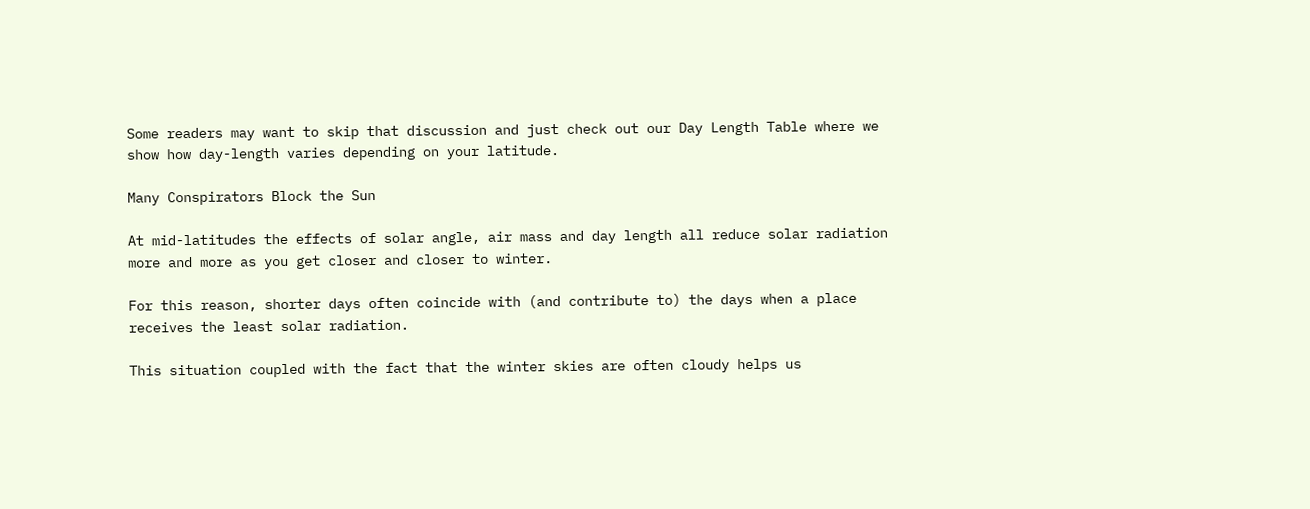Some readers may want to skip that discussion and just check out our Day Length Table where we show how day-length varies depending on your latitude.

Many Conspirators Block the Sun

At mid-latitudes the effects of solar angle, air mass and day length all reduce solar radiation more and more as you get closer and closer to winter.

For this reason, shorter days often coincide with (and contribute to) the days when a place receives the least solar radiation.

This situation coupled with the fact that the winter skies are often cloudy helps us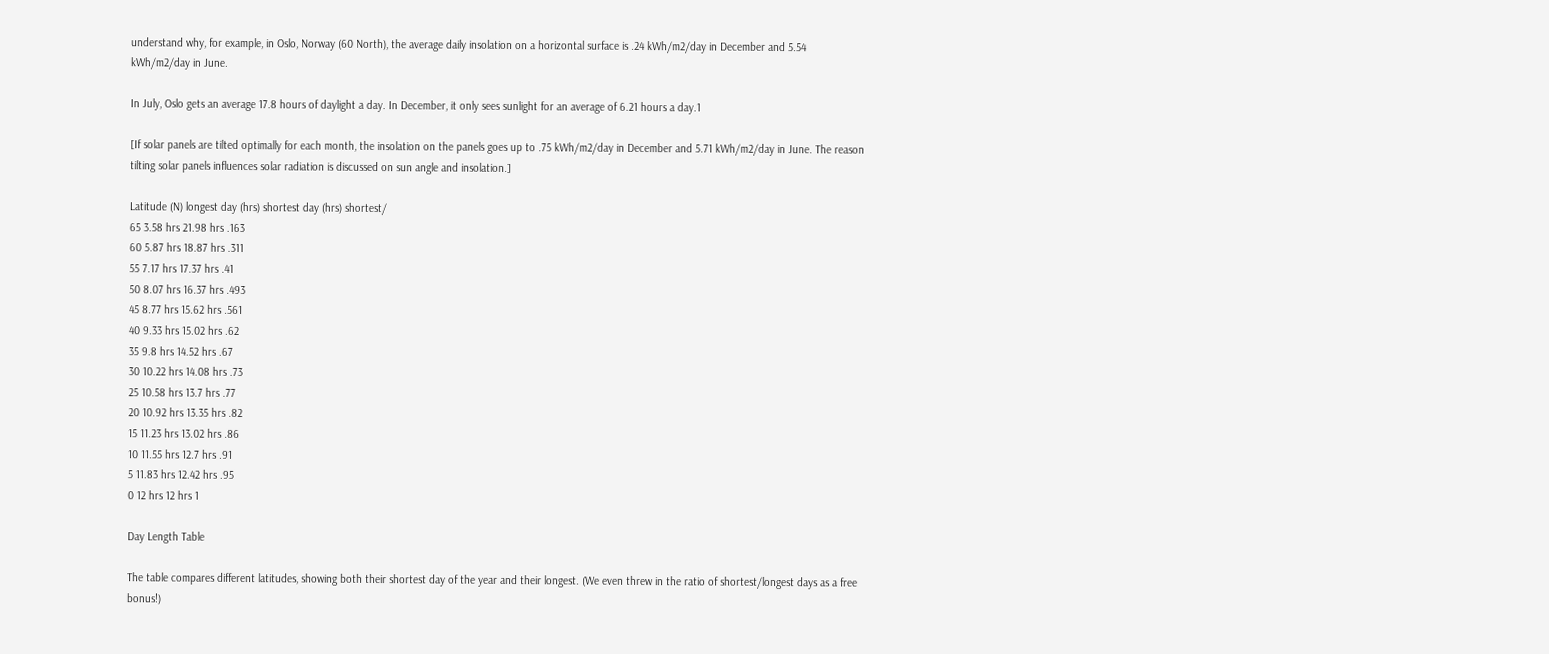understand why, for example, in Oslo, Norway (60 North), the average daily insolation on a horizontal surface is .24 kWh/m2/day in December and 5.54 kWh/m2/day in June.

In July, Oslo gets an average 17.8 hours of daylight a day. In December, it only sees sunlight for an average of 6.21 hours a day.1

[If solar panels are tilted optimally for each month, the insolation on the panels goes up to .75 kWh/m2/day in December and 5.71 kWh/m2/day in June. The reason tilting solar panels influences solar radiation is discussed on sun angle and insolation.]

Latitude (N) longest day (hrs) shortest day (hrs) shortest/
65 3.58 hrs 21.98 hrs .163
60 5.87 hrs 18.87 hrs .311
55 7.17 hrs 17.37 hrs .41
50 8.07 hrs 16.37 hrs .493
45 8.77 hrs 15.62 hrs .561
40 9.33 hrs 15.02 hrs .62
35 9.8 hrs 14.52 hrs .67
30 10.22 hrs 14.08 hrs .73
25 10.58 hrs 13.7 hrs .77
20 10.92 hrs 13.35 hrs .82
15 11.23 hrs 13.02 hrs .86
10 11.55 hrs 12.7 hrs .91
5 11.83 hrs 12.42 hrs .95
0 12 hrs 12 hrs 1

Day Length Table

The table compares different latitudes, showing both their shortest day of the year and their longest. (We even threw in the ratio of shortest/longest days as a free bonus!)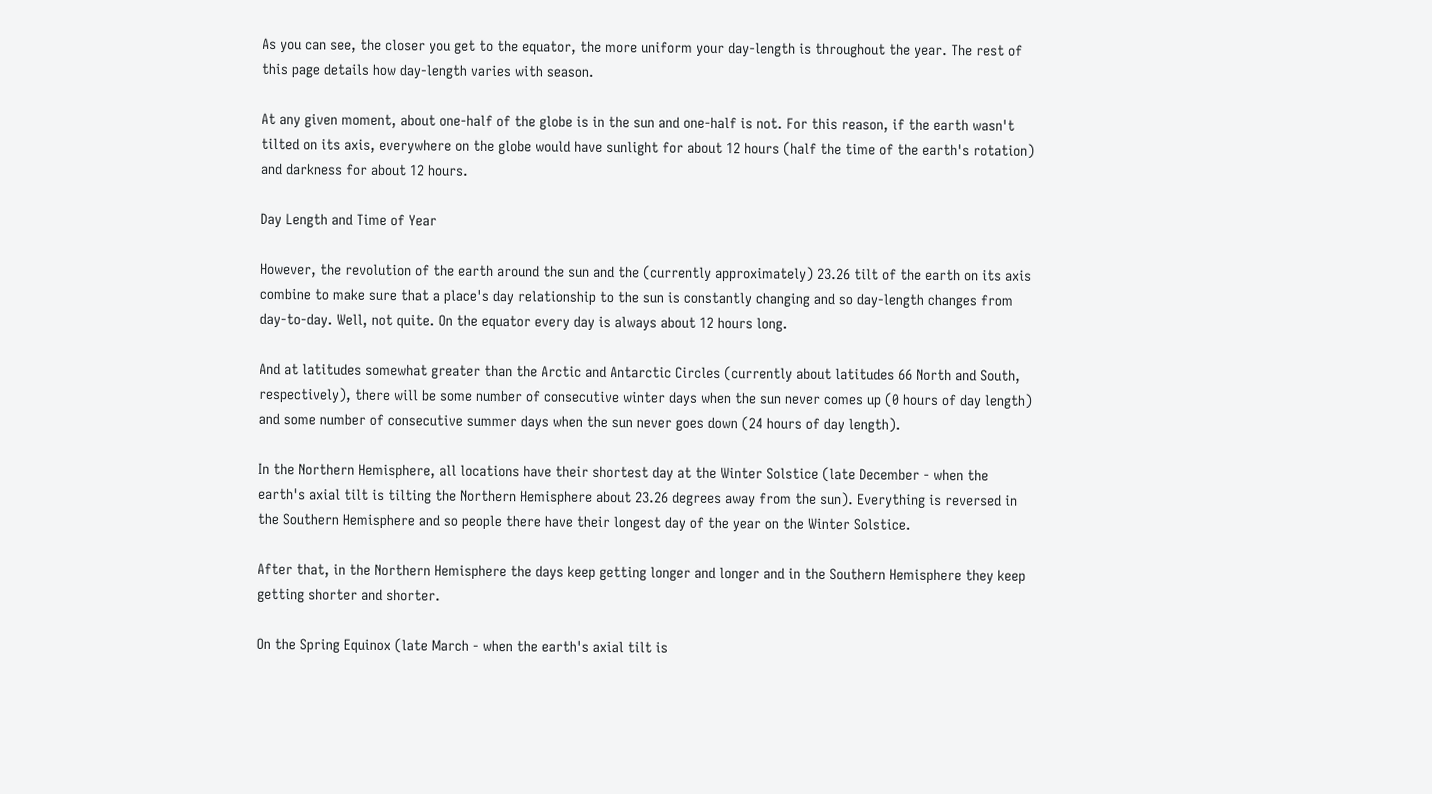As you can see, the closer you get to the equator, the more uniform your day-length is throughout the year. The rest of this page details how day-length varies with season.

At any given moment, about one-half of the globe is in the sun and one-half is not. For this reason, if the earth wasn't tilted on its axis, everywhere on the globe would have sunlight for about 12 hours (half the time of the earth's rotation) and darkness for about 12 hours.

Day Length and Time of Year

However, the revolution of the earth around the sun and the (currently approximately) 23.26 tilt of the earth on its axis combine to make sure that a place's day relationship to the sun is constantly changing and so day-length changes from day-to-day. Well, not quite. On the equator every day is always about 12 hours long.

And at latitudes somewhat greater than the Arctic and Antarctic Circles (currently about latitudes 66 North and South, respectively), there will be some number of consecutive winter days when the sun never comes up (0 hours of day length) and some number of consecutive summer days when the sun never goes down (24 hours of day length).

In the Northern Hemisphere, all locations have their shortest day at the Winter Solstice (late December - when the earth's axial tilt is tilting the Northern Hemisphere about 23.26 degrees away from the sun). Everything is reversed in the Southern Hemisphere and so people there have their longest day of the year on the Winter Solstice.

After that, in the Northern Hemisphere the days keep getting longer and longer and in the Southern Hemisphere they keep getting shorter and shorter.

On the Spring Equinox (late March - when the earth's axial tilt is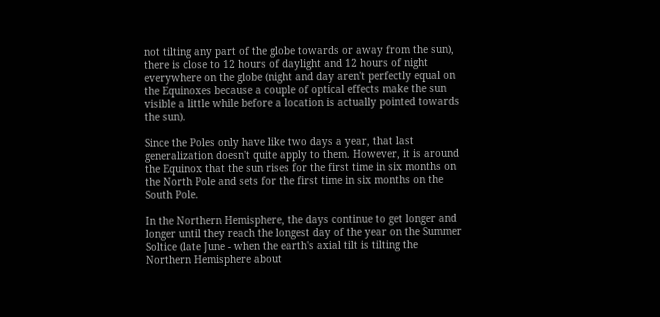not tilting any part of the globe towards or away from the sun), there is close to 12 hours of daylight and 12 hours of night everywhere on the globe (night and day aren't perfectly equal on the Equinoxes because a couple of optical effects make the sun visible a little while before a location is actually pointed towards the sun).

Since the Poles only have like two days a year, that last generalization doesn't quite apply to them. However, it is around the Equinox that the sun rises for the first time in six months on the North Pole and sets for the first time in six months on the South Pole.

In the Northern Hemisphere, the days continue to get longer and longer until they reach the longest day of the year on the Summer Soltice (late June - when the earth's axial tilt is tilting the Northern Hemisphere about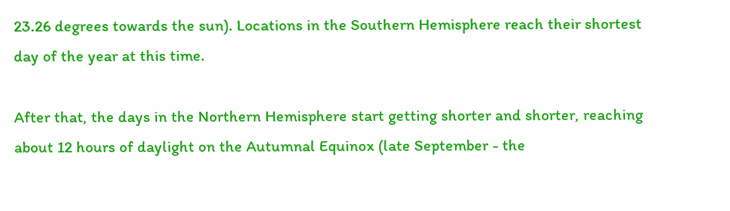23.26 degrees towards the sun). Locations in the Southern Hemisphere reach their shortest day of the year at this time.

After that, the days in the Northern Hemisphere start getting shorter and shorter, reaching about 12 hours of daylight on the Autumnal Equinox (late September - the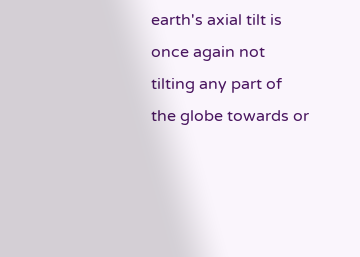earth's axial tilt is once again not tilting any part of the globe towards or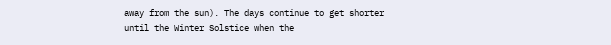away from the sun). The days continue to get shorter until the Winter Solstice when the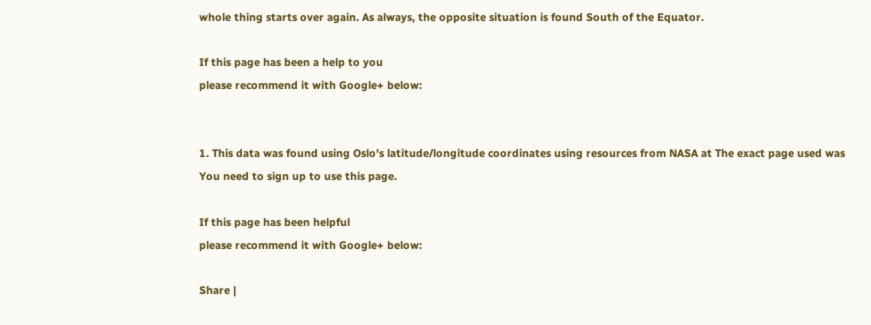whole thing starts over again. As always, the opposite situation is found South of the Equator.

If this page has been a help to you
please recommend it with Google+ below:


1. This data was found using Oslo's latitude/longitude coordinates using resources from NASA at The exact page used was
You need to sign up to use this page.

If this page has been helpful
please recommend it with Google+ below:

Share |